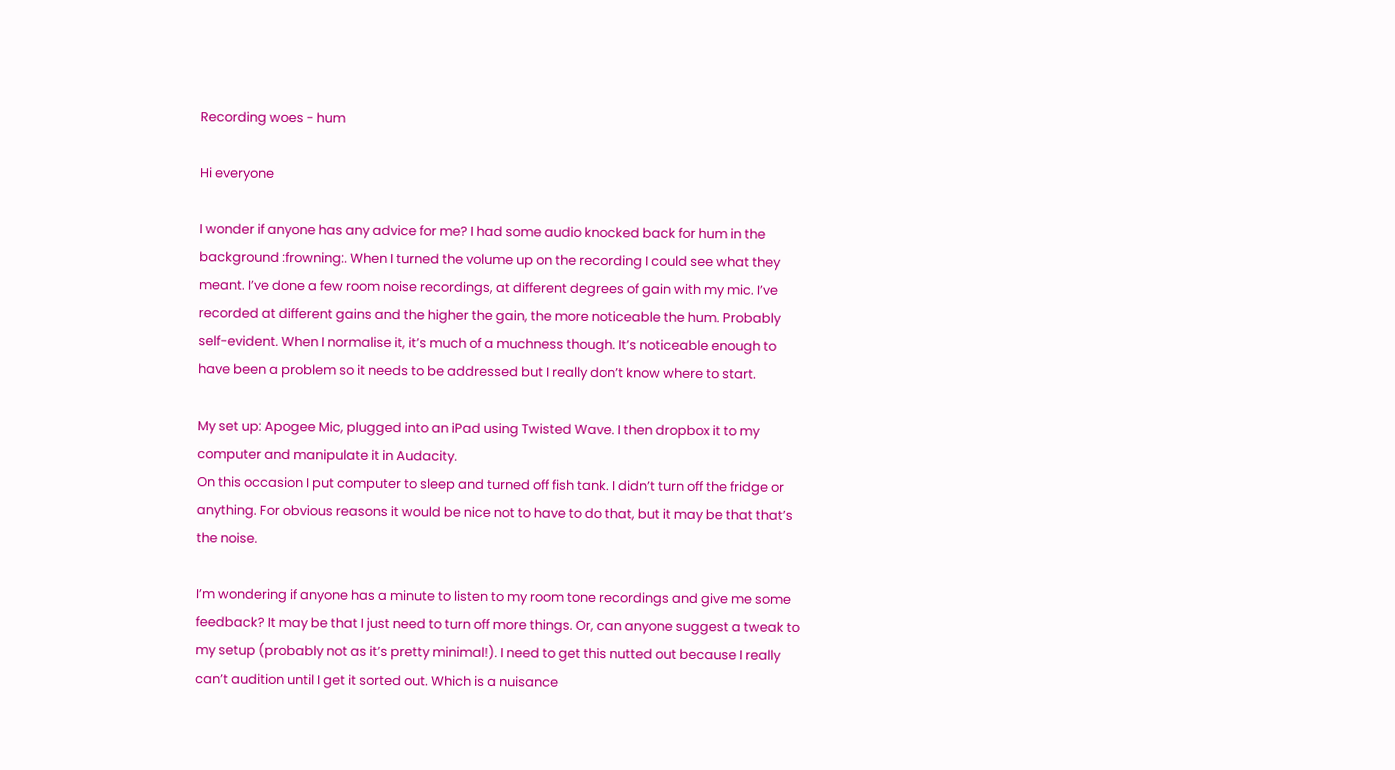Recording woes - hum

Hi everyone

I wonder if anyone has any advice for me? I had some audio knocked back for hum in the background :frowning:. When I turned the volume up on the recording I could see what they meant. I’ve done a few room noise recordings, at different degrees of gain with my mic. I’ve recorded at different gains and the higher the gain, the more noticeable the hum. Probably self-evident. When I normalise it, it’s much of a muchness though. It’s noticeable enough to have been a problem so it needs to be addressed but I really don’t know where to start.

My set up: Apogee Mic, plugged into an iPad using Twisted Wave. I then dropbox it to my computer and manipulate it in Audacity.
On this occasion I put computer to sleep and turned off fish tank. I didn’t turn off the fridge or anything. For obvious reasons it would be nice not to have to do that, but it may be that that’s the noise.

I’m wondering if anyone has a minute to listen to my room tone recordings and give me some feedback? It may be that I just need to turn off more things. Or, can anyone suggest a tweak to my setup (probably not as it’s pretty minimal!). I need to get this nutted out because I really can’t audition until I get it sorted out. Which is a nuisance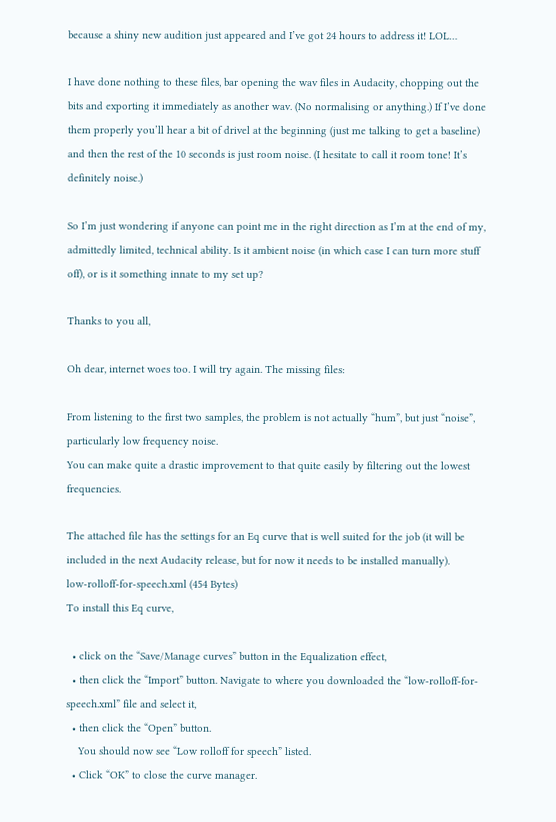because a shiny new audition just appeared and I’ve got 24 hours to address it! LOL…

I have done nothing to these files, bar opening the wav files in Audacity, chopping out the bits and exporting it immediately as another wav. (No normalising or anything.) If I’ve done them properly you’ll hear a bit of drivel at the beginning (just me talking to get a baseline) and then the rest of the 10 seconds is just room noise. (I hesitate to call it room tone! It’s definitely noise.)

So I’m just wondering if anyone can point me in the right direction as I’m at the end of my, admittedly limited, technical ability. Is it ambient noise (in which case I can turn more stuff off), or is it something innate to my set up?

Thanks to you all,

Oh dear, internet woes too. I will try again. The missing files:

From listening to the first two samples, the problem is not actually “hum”, but just “noise”, particularly low frequency noise.
You can make quite a drastic improvement to that quite easily by filtering out the lowest frequencies.

The attached file has the settings for an Eq curve that is well suited for the job (it will be included in the next Audacity release, but for now it needs to be installed manually).
low-rolloff-for-speech.xml (454 Bytes)
To install this Eq curve,

  • click on the “Save/Manage curves” button in the Equalization effect,
  • then click the “Import” button. Navigate to where you downloaded the “low-rolloff-for-speech.xml” file and select it,
  • then click the “Open” button.
    You should now see “Low rolloff for speech” listed.
  • Click “OK” to close the curve manager.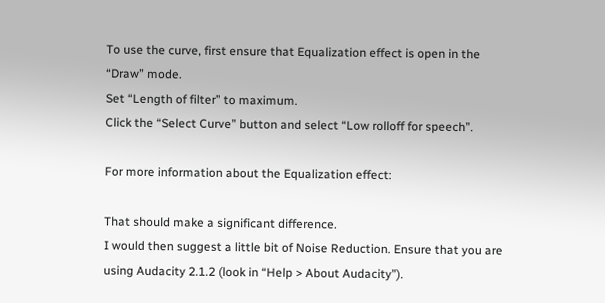To use the curve, first ensure that Equalization effect is open in the “Draw” mode.
Set “Length of filter” to maximum.
Click the “Select Curve” button and select “Low rolloff for speech”.

For more information about the Equalization effect:

That should make a significant difference.
I would then suggest a little bit of Noise Reduction. Ensure that you are using Audacity 2.1.2 (look in “Help > About Audacity”).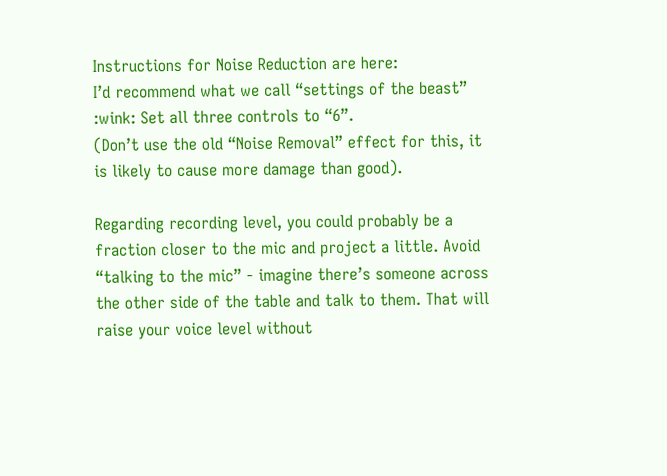Instructions for Noise Reduction are here:
I’d recommend what we call “settings of the beast” :wink: Set all three controls to “6”.
(Don’t use the old “Noise Removal” effect for this, it is likely to cause more damage than good).

Regarding recording level, you could probably be a fraction closer to the mic and project a little. Avoid “talking to the mic” - imagine there’s someone across the other side of the table and talk to them. That will raise your voice level without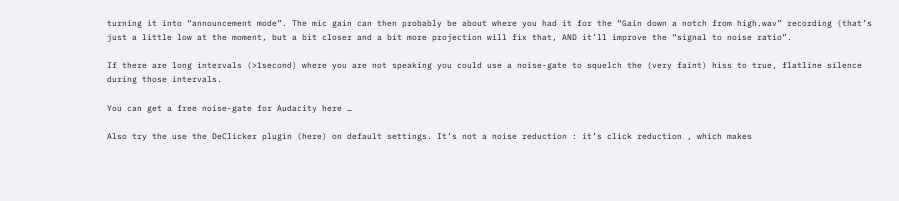turning it into “announcement mode”. The mic gain can then probably be about where you had it for the “Gain down a notch from high.wav” recording (that’s just a little low at the moment, but a bit closer and a bit more projection will fix that, AND it’ll improve the “signal to noise ratio”.

If there are long intervals (>1second) where you are not speaking you could use a noise-gate to squelch the (very faint) hiss to true, flatline silence during those intervals.

You can get a free noise-gate for Audacity here …

Also try the use the DeClicker plugin (here) on default settings. It’s not a noise reduction : it’s click reduction , which makes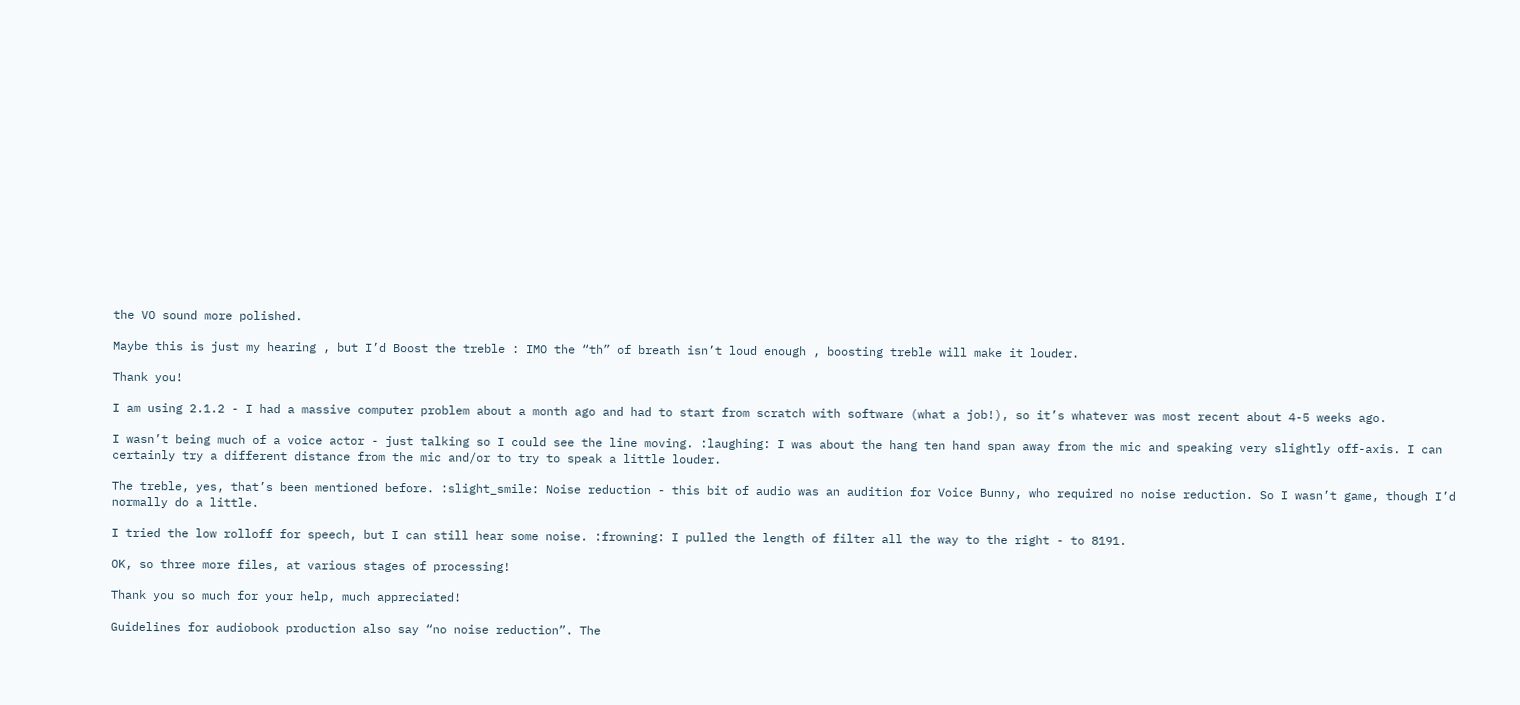the VO sound more polished.

Maybe this is just my hearing , but I’d Boost the treble : IMO the “th” of breath isn’t loud enough , boosting treble will make it louder.

Thank you!

I am using 2.1.2 - I had a massive computer problem about a month ago and had to start from scratch with software (what a job!), so it’s whatever was most recent about 4-5 weeks ago.

I wasn’t being much of a voice actor - just talking so I could see the line moving. :laughing: I was about the hang ten hand span away from the mic and speaking very slightly off-axis. I can certainly try a different distance from the mic and/or to try to speak a little louder.

The treble, yes, that’s been mentioned before. :slight_smile: Noise reduction - this bit of audio was an audition for Voice Bunny, who required no noise reduction. So I wasn’t game, though I’d normally do a little.

I tried the low rolloff for speech, but I can still hear some noise. :frowning: I pulled the length of filter all the way to the right - to 8191.

OK, so three more files, at various stages of processing!

Thank you so much for your help, much appreciated!

Guidelines for audiobook production also say “no noise reduction”. The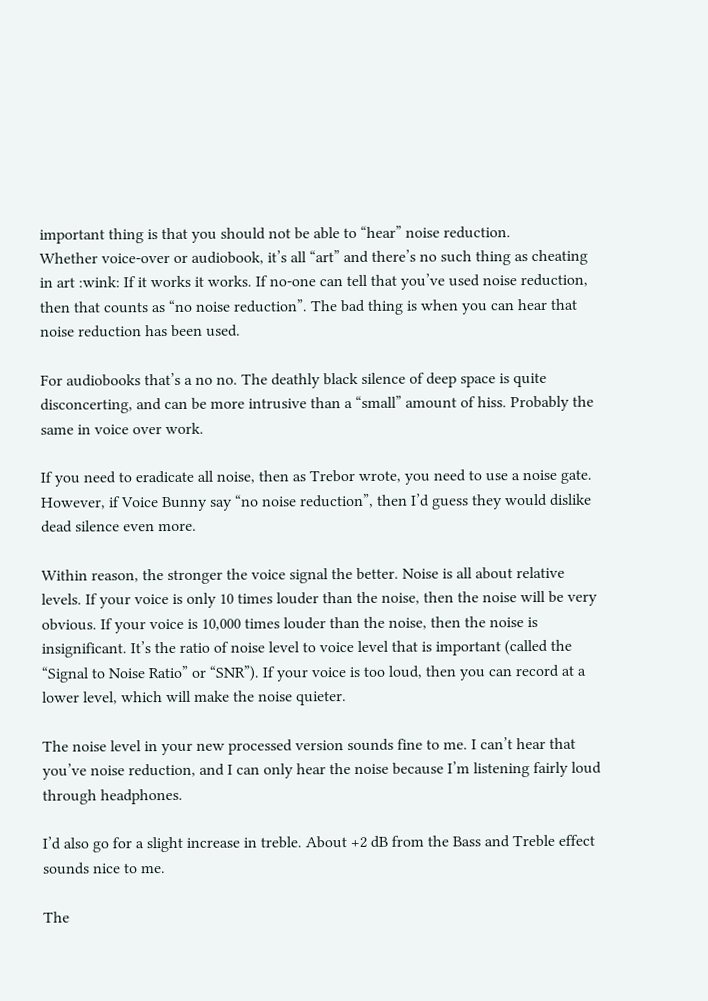important thing is that you should not be able to “hear” noise reduction.
Whether voice-over or audiobook, it’s all “art” and there’s no such thing as cheating in art :wink: If it works it works. If no-one can tell that you’ve used noise reduction, then that counts as “no noise reduction”. The bad thing is when you can hear that noise reduction has been used.

For audiobooks that’s a no no. The deathly black silence of deep space is quite disconcerting, and can be more intrusive than a “small” amount of hiss. Probably the same in voice over work.

If you need to eradicate all noise, then as Trebor wrote, you need to use a noise gate. However, if Voice Bunny say “no noise reduction”, then I’d guess they would dislike dead silence even more.

Within reason, the stronger the voice signal the better. Noise is all about relative levels. If your voice is only 10 times louder than the noise, then the noise will be very obvious. If your voice is 10,000 times louder than the noise, then the noise is insignificant. It’s the ratio of noise level to voice level that is important (called the “Signal to Noise Ratio” or “SNR”). If your voice is too loud, then you can record at a lower level, which will make the noise quieter.

The noise level in your new processed version sounds fine to me. I can’t hear that you’ve noise reduction, and I can only hear the noise because I’m listening fairly loud through headphones.

I’d also go for a slight increase in treble. About +2 dB from the Bass and Treble effect sounds nice to me.

The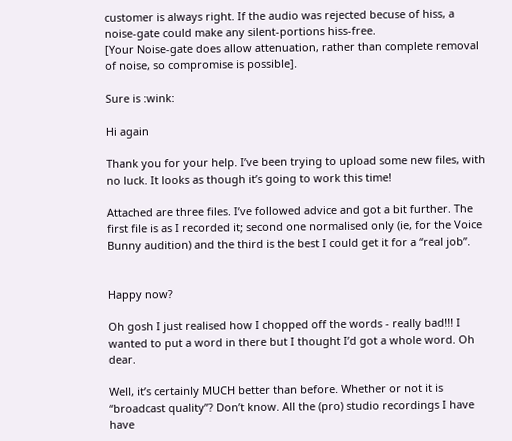customer is always right. If the audio was rejected becuse of hiss, a noise-gate could make any silent-portions hiss-free.
[Your Noise-gate does allow attenuation, rather than complete removal of noise, so compromise is possible].

Sure is :wink:

Hi again

Thank you for your help. I’ve been trying to upload some new files, with no luck. It looks as though it’s going to work this time!

Attached are three files. I’ve followed advice and got a bit further. The first file is as I recorded it; second one normalised only (ie, for the Voice Bunny audition) and the third is the best I could get it for a “real job”.


Happy now?

Oh gosh I just realised how I chopped off the words - really bad!!! I wanted to put a word in there but I thought I’d got a whole word. Oh dear.

Well, it’s certainly MUCH better than before. Whether or not it is “broadcast quality”? Don’t know. All the (pro) studio recordings I have have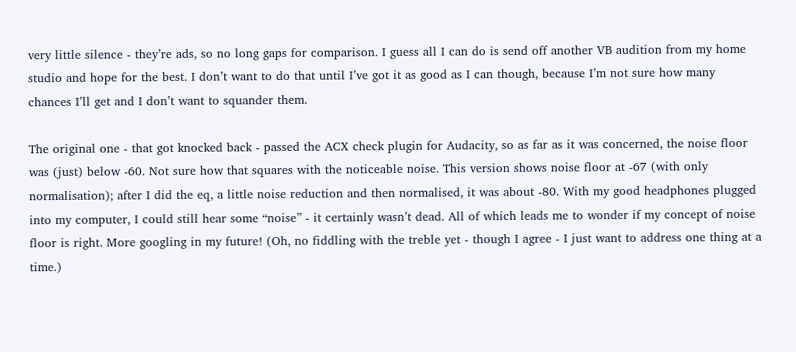very little silence - they’re ads, so no long gaps for comparison. I guess all I can do is send off another VB audition from my home studio and hope for the best. I don’t want to do that until I’ve got it as good as I can though, because I’m not sure how many chances I’ll get and I don’t want to squander them.

The original one - that got knocked back - passed the ACX check plugin for Audacity, so as far as it was concerned, the noise floor was (just) below -60. Not sure how that squares with the noticeable noise. This version shows noise floor at -67 (with only normalisation); after I did the eq, a little noise reduction and then normalised, it was about -80. With my good headphones plugged into my computer, I could still hear some “noise” - it certainly wasn’t dead. All of which leads me to wonder if my concept of noise floor is right. More googling in my future! (Oh, no fiddling with the treble yet - though I agree - I just want to address one thing at a time.)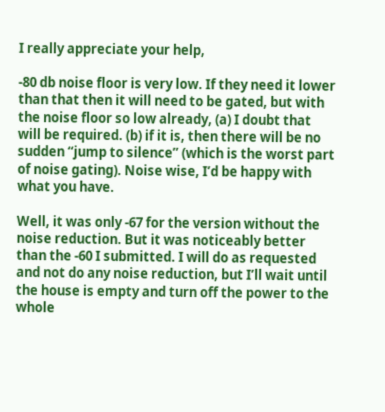I really appreciate your help,

-80 db noise floor is very low. If they need it lower than that then it will need to be gated, but with the noise floor so low already, (a) I doubt that will be required. (b) if it is, then there will be no sudden “jump to silence” (which is the worst part of noise gating). Noise wise, I’d be happy with what you have.

Well, it was only -67 for the version without the noise reduction. But it was noticeably better than the -60 I submitted. I will do as requested and not do any noise reduction, but I’ll wait until the house is empty and turn off the power to the whole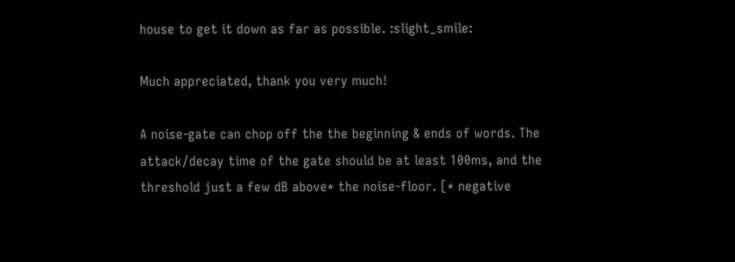house to get it down as far as possible. :slight_smile:

Much appreciated, thank you very much!

A noise-gate can chop off the the beginning & ends of words. The attack/decay time of the gate should be at least 100ms, and the threshold just a few dB above* the noise-floor. [* negative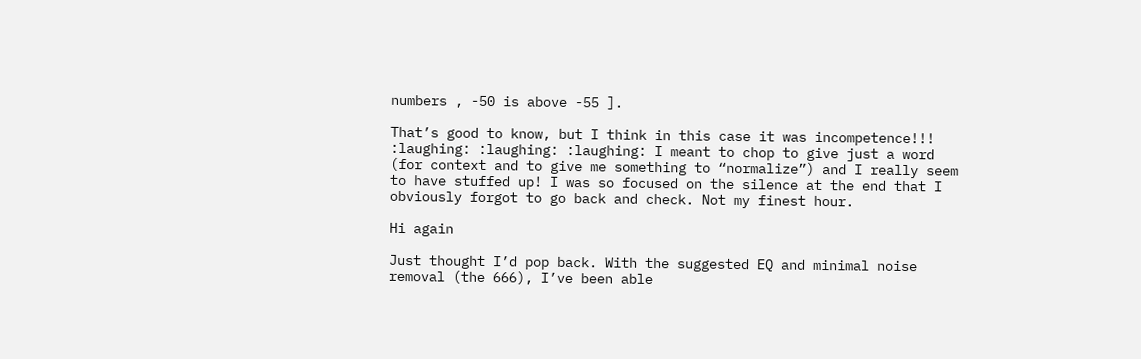numbers , -50 is above -55 ].

That’s good to know, but I think in this case it was incompetence!!! :laughing: :laughing: :laughing: I meant to chop to give just a word (for context and to give me something to “normalize”) and I really seem to have stuffed up! I was so focused on the silence at the end that I obviously forgot to go back and check. Not my finest hour.

Hi again

Just thought I’d pop back. With the suggested EQ and minimal noise removal (the 666), I’ve been able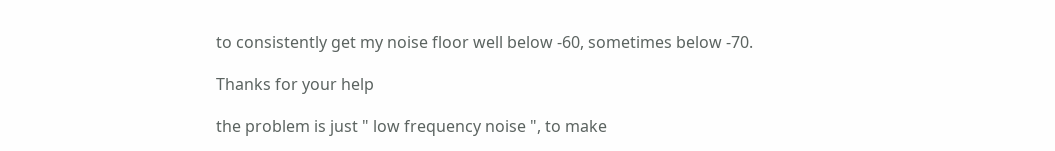to consistently get my noise floor well below -60, sometimes below -70.

Thanks for your help

the problem is just " low frequency noise ", to make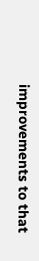improvements to that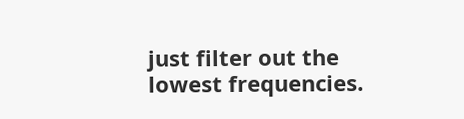just filter out the lowest frequencies.